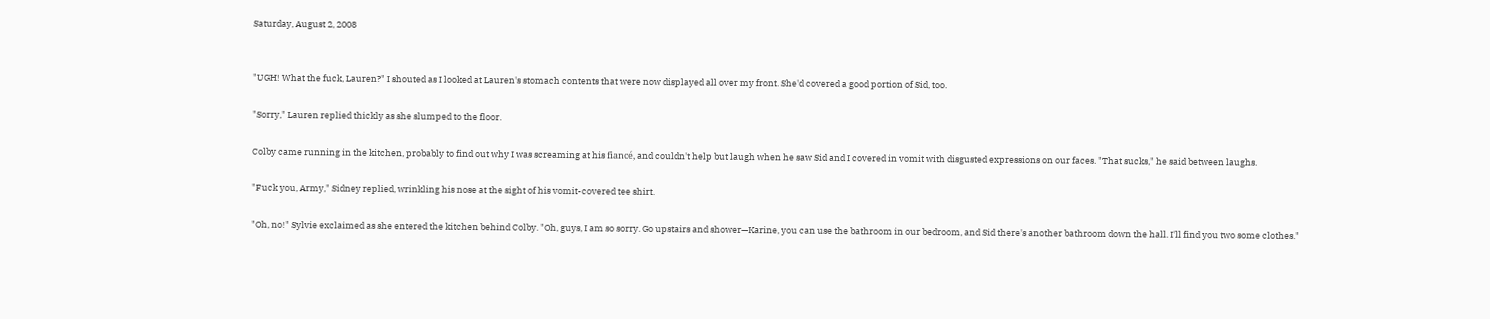Saturday, August 2, 2008


"UGH! What the fuck, Lauren?" I shouted as I looked at Lauren's stomach contents that were now displayed all over my front. She'd covered a good portion of Sid, too.

"Sorry," Lauren replied thickly as she slumped to the floor.

Colby came running in the kitchen, probably to find out why I was screaming at his fiancé, and couldn't help but laugh when he saw Sid and I covered in vomit with disgusted expressions on our faces. "That sucks," he said between laughs.

"Fuck you, Army," Sidney replied, wrinkling his nose at the sight of his vomit-covered tee shirt.

"Oh, no!" Sylvie exclaimed as she entered the kitchen behind Colby. "Oh, guys, I am so sorry. Go upstairs and shower—Karine, you can use the bathroom in our bedroom, and Sid there's another bathroom down the hall. I'll find you two some clothes."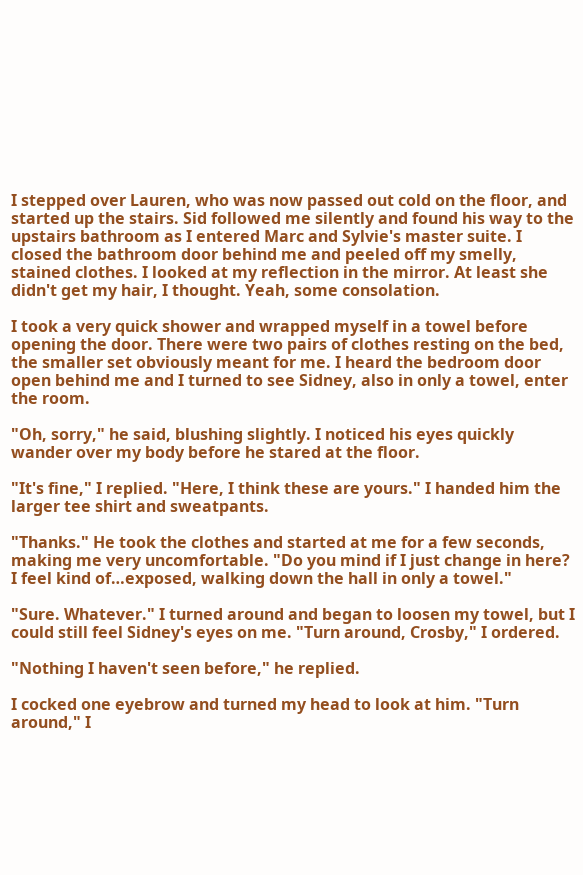I stepped over Lauren, who was now passed out cold on the floor, and started up the stairs. Sid followed me silently and found his way to the upstairs bathroom as I entered Marc and Sylvie's master suite. I closed the bathroom door behind me and peeled off my smelly, stained clothes. I looked at my reflection in the mirror. At least she didn't get my hair, I thought. Yeah, some consolation.

I took a very quick shower and wrapped myself in a towel before opening the door. There were two pairs of clothes resting on the bed, the smaller set obviously meant for me. I heard the bedroom door open behind me and I turned to see Sidney, also in only a towel, enter the room.

"Oh, sorry," he said, blushing slightly. I noticed his eyes quickly wander over my body before he stared at the floor.

"It's fine," I replied. "Here, I think these are yours." I handed him the larger tee shirt and sweatpants.

"Thanks." He took the clothes and started at me for a few seconds, making me very uncomfortable. "Do you mind if I just change in here? I feel kind of…exposed, walking down the hall in only a towel."

"Sure. Whatever." I turned around and began to loosen my towel, but I could still feel Sidney's eyes on me. "Turn around, Crosby," I ordered.

"Nothing I haven't seen before," he replied.

I cocked one eyebrow and turned my head to look at him. "Turn around," I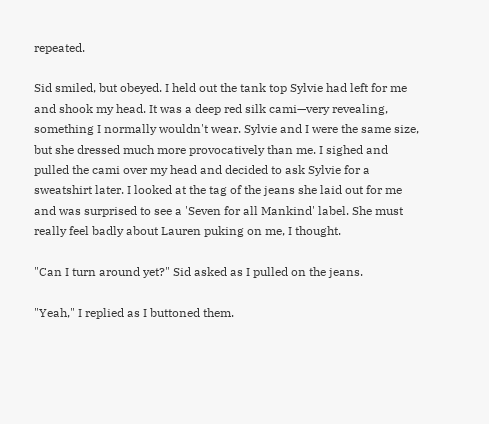repeated.

Sid smiled, but obeyed. I held out the tank top Sylvie had left for me and shook my head. It was a deep red silk cami—very revealing, something I normally wouldn't wear. Sylvie and I were the same size, but she dressed much more provocatively than me. I sighed and pulled the cami over my head and decided to ask Sylvie for a sweatshirt later. I looked at the tag of the jeans she laid out for me and was surprised to see a 'Seven for all Mankind' label. She must really feel badly about Lauren puking on me, I thought.

"Can I turn around yet?" Sid asked as I pulled on the jeans.

"Yeah," I replied as I buttoned them.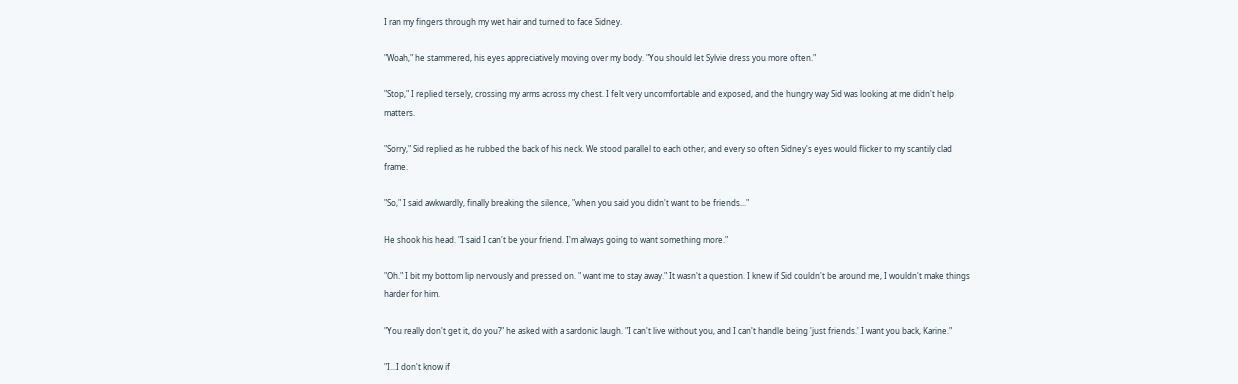I ran my fingers through my wet hair and turned to face Sidney.

"Woah," he stammered, his eyes appreciatively moving over my body. "You should let Sylvie dress you more often."

"Stop," I replied tersely, crossing my arms across my chest. I felt very uncomfortable and exposed, and the hungry way Sid was looking at me didn't help matters.

"Sorry," Sid replied as he rubbed the back of his neck. We stood parallel to each other, and every so often Sidney's eyes would flicker to my scantily clad frame.

"So," I said awkwardly, finally breaking the silence, "when you said you didn't want to be friends..."

He shook his head. "I said I can't be your friend. I'm always going to want something more."

"Oh." I bit my bottom lip nervously and pressed on. " want me to stay away." It wasn't a question. I knew if Sid couldn't be around me, I wouldn't make things harder for him.

"You really don't get it, do you?" he asked with a sardonic laugh. "I can't live without you, and I can't handle being 'just friends.' I want you back, Karine."

"I...I don't know if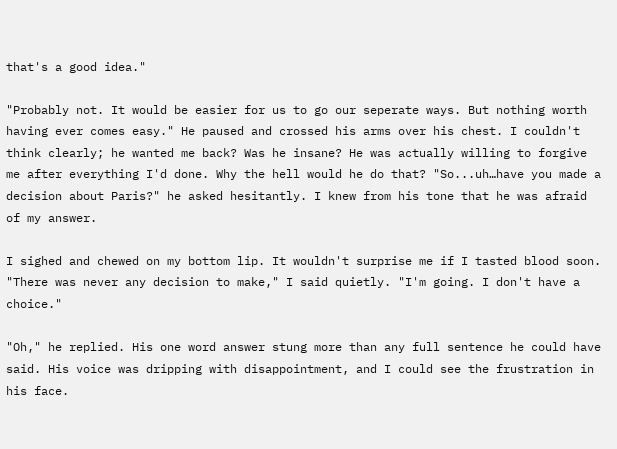that's a good idea."

"Probably not. It would be easier for us to go our seperate ways. But nothing worth having ever comes easy." He paused and crossed his arms over his chest. I couldn't think clearly; he wanted me back? Was he insane? He was actually willing to forgive me after everything I'd done. Why the hell would he do that? "So...uh…have you made a decision about Paris?" he asked hesitantly. I knew from his tone that he was afraid of my answer.

I sighed and chewed on my bottom lip. It wouldn't surprise me if I tasted blood soon. "There was never any decision to make," I said quietly. "I'm going. I don't have a choice."

"Oh," he replied. His one word answer stung more than any full sentence he could have said. His voice was dripping with disappointment, and I could see the frustration in his face.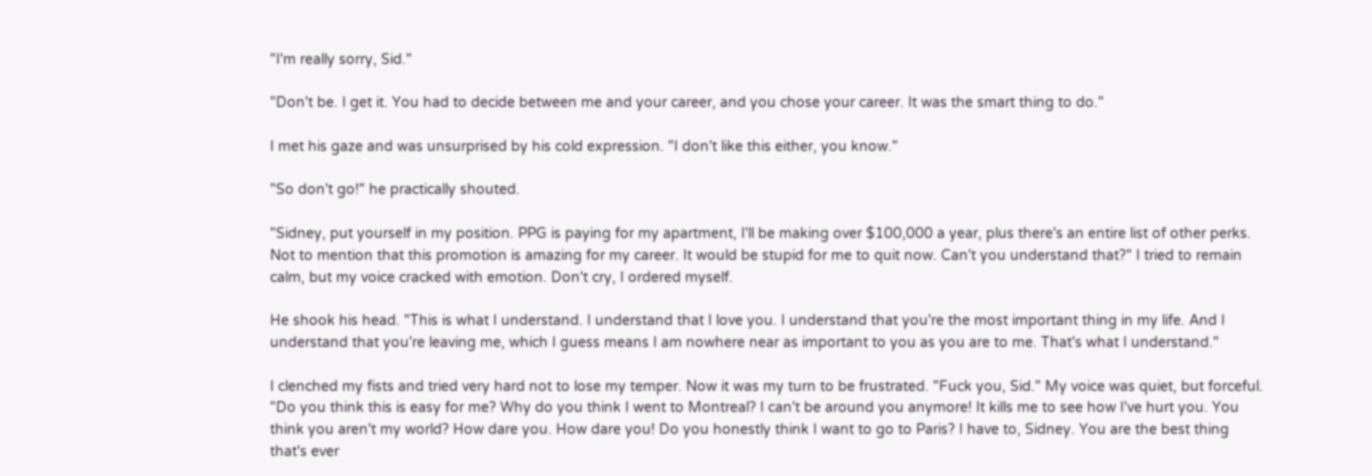"I'm really sorry, Sid."

"Don't be. I get it. You had to decide between me and your career, and you chose your career. It was the smart thing to do."

I met his gaze and was unsurprised by his cold expression. "I don't like this either, you know."

"So don't go!" he practically shouted.

"Sidney, put yourself in my position. PPG is paying for my apartment, I'll be making over $100,000 a year, plus there's an entire list of other perks. Not to mention that this promotion is amazing for my career. It would be stupid for me to quit now. Can't you understand that?" I tried to remain calm, but my voice cracked with emotion. Don't cry, I ordered myself.

He shook his head. "This is what I understand. I understand that I love you. I understand that you're the most important thing in my life. And I understand that you're leaving me, which I guess means I am nowhere near as important to you as you are to me. That's what I understand."

I clenched my fists and tried very hard not to lose my temper. Now it was my turn to be frustrated. "Fuck you, Sid." My voice was quiet, but forceful. "Do you think this is easy for me? Why do you think I went to Montreal? I can't be around you anymore! It kills me to see how I've hurt you. You think you aren't my world? How dare you. How dare you! Do you honestly think I want to go to Paris? I have to, Sidney. You are the best thing that's ever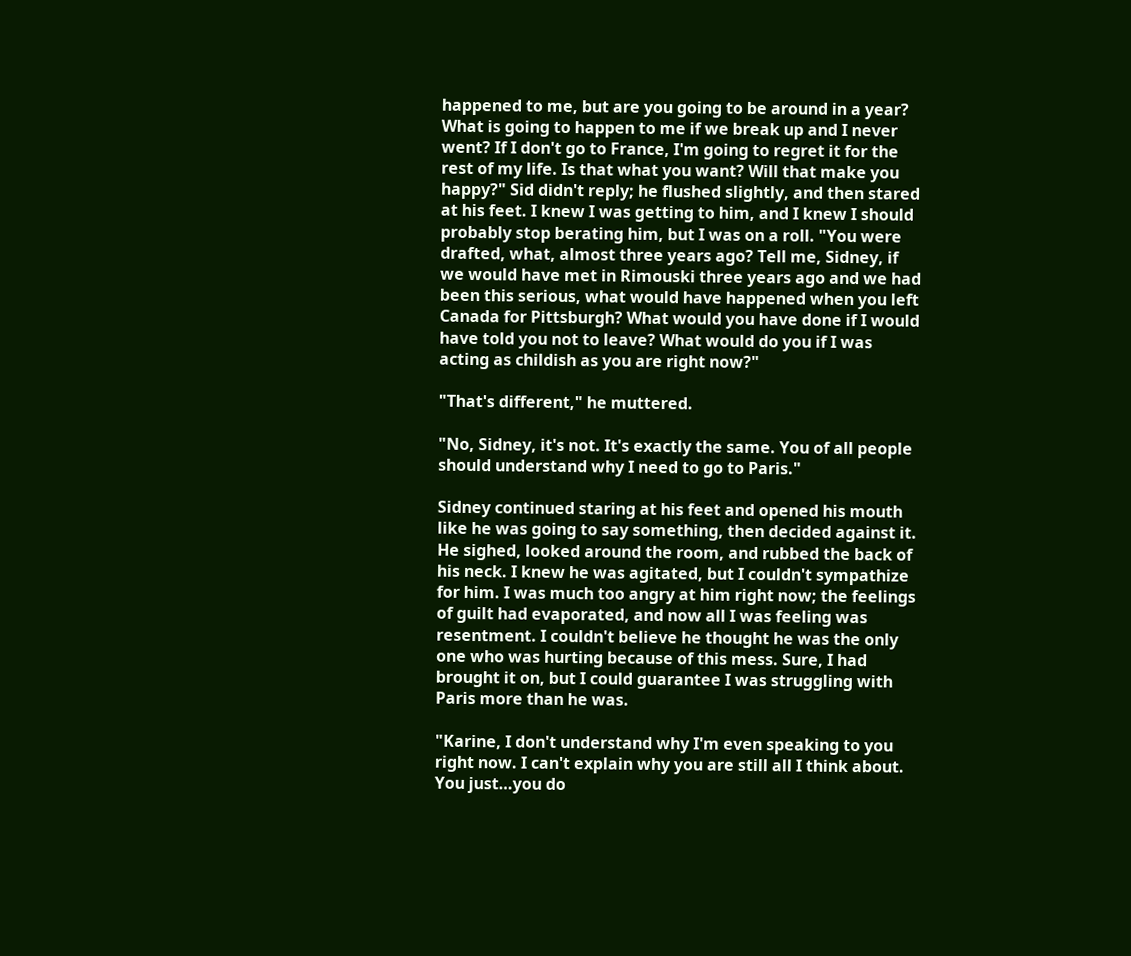happened to me, but are you going to be around in a year? What is going to happen to me if we break up and I never went? If I don't go to France, I'm going to regret it for the rest of my life. Is that what you want? Will that make you happy?" Sid didn't reply; he flushed slightly, and then stared at his feet. I knew I was getting to him, and I knew I should probably stop berating him, but I was on a roll. "You were drafted, what, almost three years ago? Tell me, Sidney, if we would have met in Rimouski three years ago and we had been this serious, what would have happened when you left Canada for Pittsburgh? What would you have done if I would have told you not to leave? What would do you if I was acting as childish as you are right now?"

"That's different," he muttered.

"No, Sidney, it's not. It's exactly the same. You of all people should understand why I need to go to Paris."

Sidney continued staring at his feet and opened his mouth like he was going to say something, then decided against it. He sighed, looked around the room, and rubbed the back of his neck. I knew he was agitated, but I couldn't sympathize for him. I was much too angry at him right now; the feelings of guilt had evaporated, and now all I was feeling was resentment. I couldn't believe he thought he was the only one who was hurting because of this mess. Sure, I had brought it on, but I could guarantee I was struggling with Paris more than he was.

"Karine, I don't understand why I'm even speaking to you right now. I can't explain why you are still all I think about. You just…you do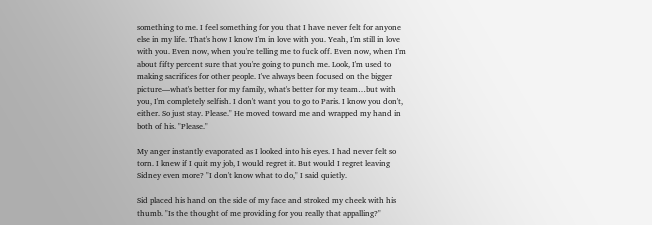something to me. I feel something for you that I have never felt for anyone else in my life. That's how I know I'm in love with you. Yeah, I'm still in love with you. Even now, when you're telling me to fuck off. Even now, when I'm about fifty percent sure that you're going to punch me. Look, I'm used to making sacrifices for other people. I've always been focused on the bigger picture—what's better for my family, what's better for my team…but with you, I'm completely selfish. I don't want you to go to Paris. I know you don't, either. So just stay. Please." He moved toward me and wrapped my hand in both of his. "Please."

My anger instantly evaporated as I looked into his eyes. I had never felt so torn. I knew if I quit my job, I would regret it. But would I regret leaving Sidney even more? "I don't know what to do," I said quietly.

Sid placed his hand on the side of my face and stroked my cheek with his thumb. "Is the thought of me providing for you really that appalling?"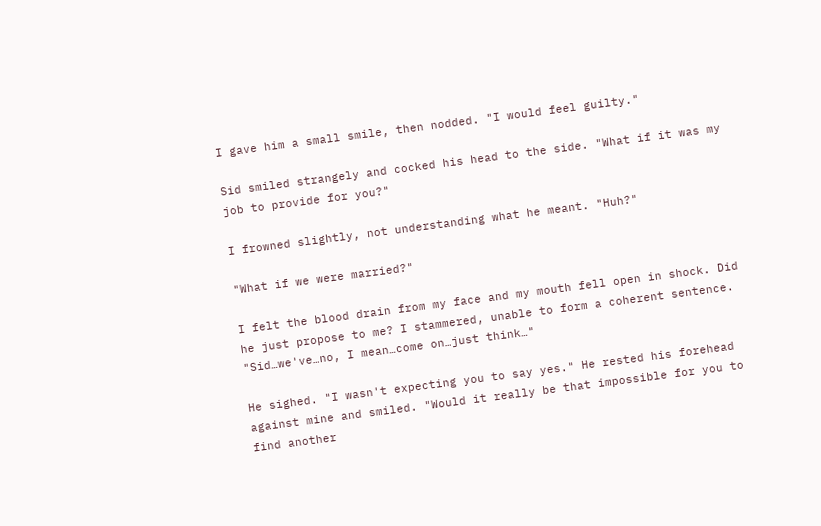I gave him a small smile, then nodded. "I would feel guilty."

Sid smiled strangely and cocked his head to the side. "What if it was my job to provide for you?"

I frowned slightly, not understanding what he meant. "Huh?"

"What if we were married?"

I felt the blood drain from my face and my mouth fell open in shock. Did he just propose to me? I stammered, unable to form a coherent sentence. "Sid…we've…no, I mean…come on…just think…"

He sighed. "I wasn't expecting you to say yes." He rested his forehead against mine and smiled. "Would it really be that impossible for you to find another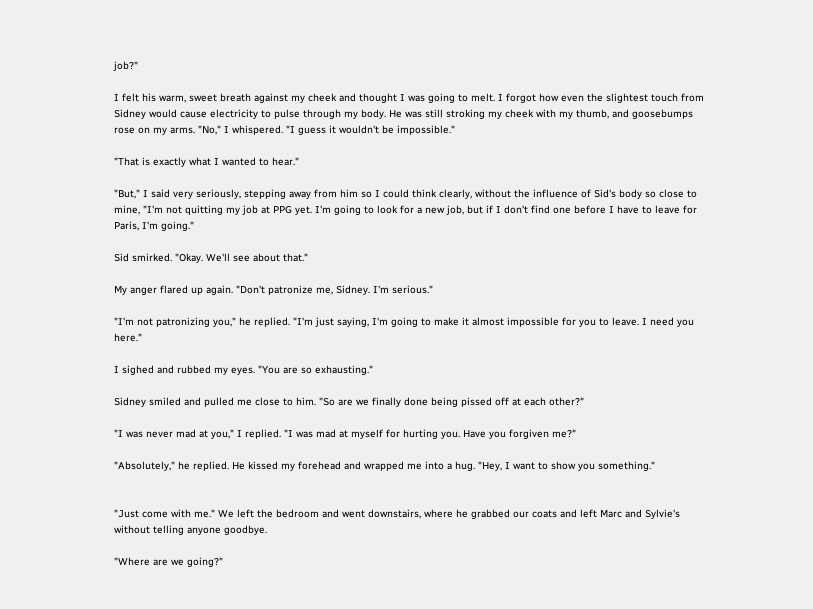job?"

I felt his warm, sweet breath against my cheek and thought I was going to melt. I forgot how even the slightest touch from Sidney would cause electricity to pulse through my body. He was still stroking my cheek with my thumb, and goosebumps rose on my arms. "No," I whispered. "I guess it wouldn't be impossible."

"That is exactly what I wanted to hear."

"But," I said very seriously, stepping away from him so I could think clearly, without the influence of Sid's body so close to mine, "I'm not quitting my job at PPG yet. I'm going to look for a new job, but if I don't find one before I have to leave for Paris, I'm going."

Sid smirked. "Okay. We'll see about that."

My anger flared up again. "Don't patronize me, Sidney. I'm serious."

"I'm not patronizing you," he replied. "I'm just saying, I'm going to make it almost impossible for you to leave. I need you here."

I sighed and rubbed my eyes. "You are so exhausting."

Sidney smiled and pulled me close to him. "So are we finally done being pissed off at each other?"

"I was never mad at you," I replied. "I was mad at myself for hurting you. Have you forgiven me?"

"Absolutely," he replied. He kissed my forehead and wrapped me into a hug. "Hey, I want to show you something."


"Just come with me." We left the bedroom and went downstairs, where he grabbed our coats and left Marc and Sylvie's without telling anyone goodbye.

"Where are we going?"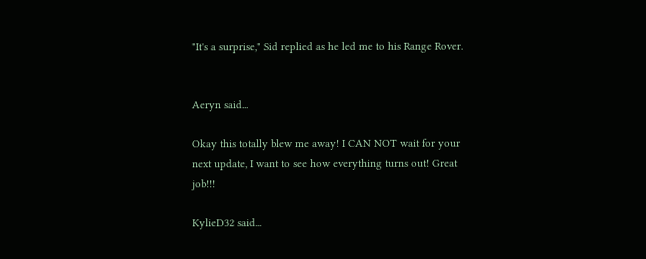"It's a surprise," Sid replied as he led me to his Range Rover.


Aeryn said...

Okay this totally blew me away! I CAN NOT wait for your next update, I want to see how everything turns out! Great job!!!

KylieD32 said...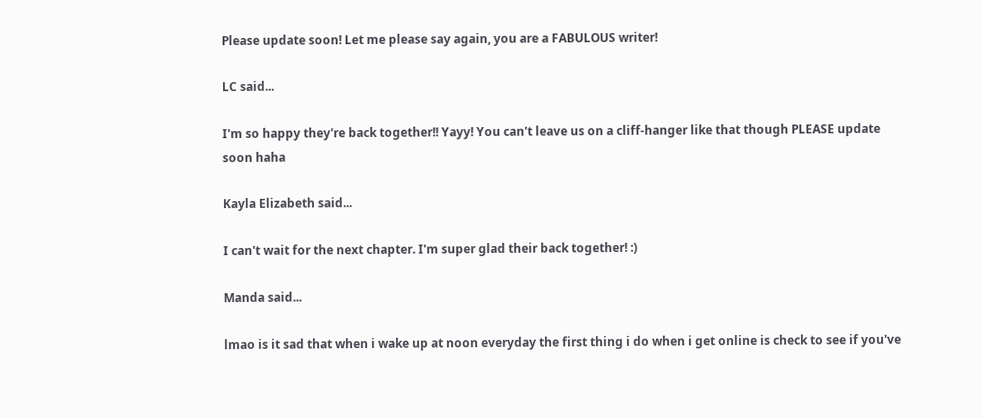Please update soon! Let me please say again, you are a FABULOUS writer!

LC said...

I'm so happy they're back together!! Yayy! You can't leave us on a cliff-hanger like that though PLEASE update soon haha

Kayla Elizabeth said...

I can't wait for the next chapter. I'm super glad their back together! :)

Manda said...

lmao is it sad that when i wake up at noon everyday the first thing i do when i get online is check to see if you've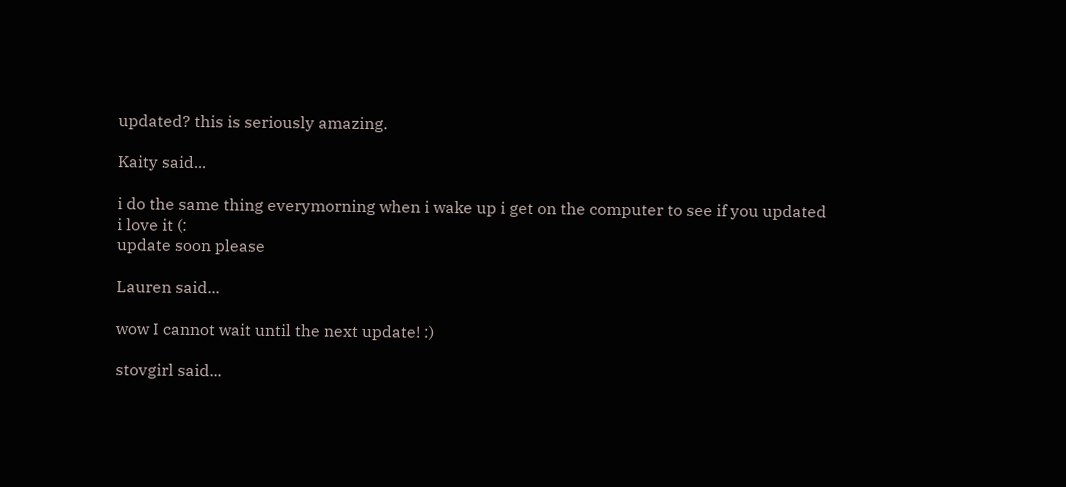updated? this is seriously amazing.

Kaity said...

i do the same thing everymorning when i wake up i get on the computer to see if you updated
i love it (:
update soon please

Lauren said...

wow I cannot wait until the next update! :)

stovgirl said...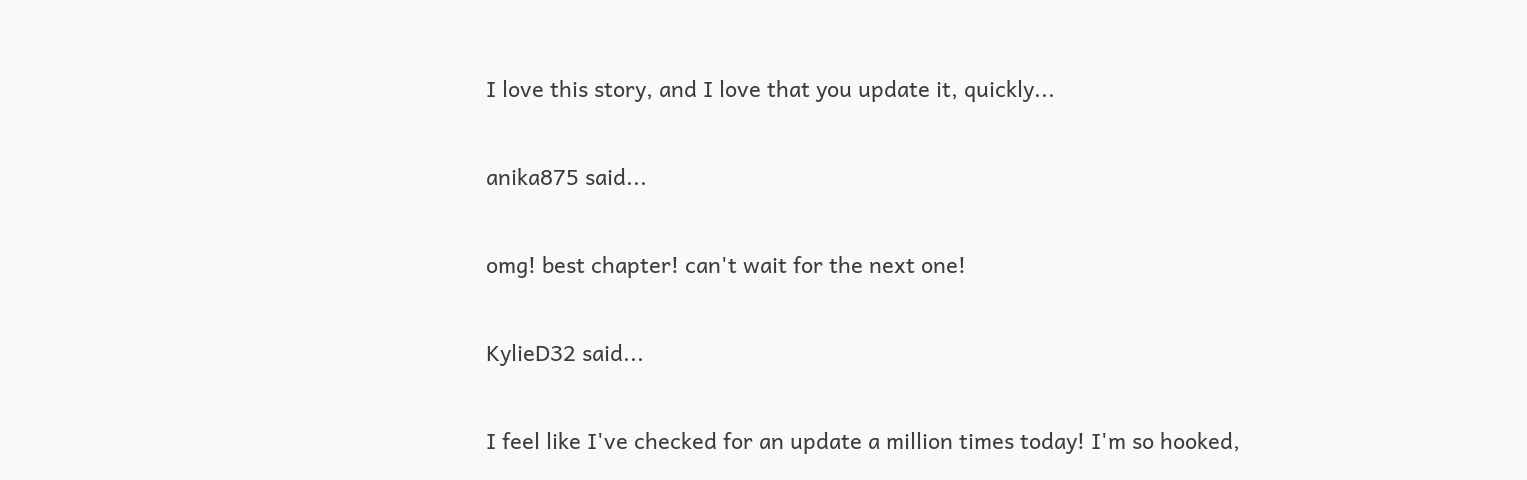I love this story, and I love that you update it, quickly...

anika875 said...

omg! best chapter! can't wait for the next one!

KylieD32 said...

I feel like I've checked for an update a million times today! I'm so hooked,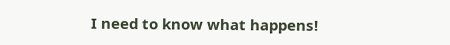I need to know what happens!